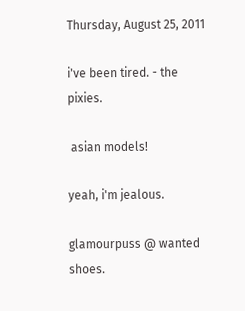Thursday, August 25, 2011

i've been tired. - the pixies.

 asian models!

yeah, i'm jealous.

glamourpuss @ wanted shoes.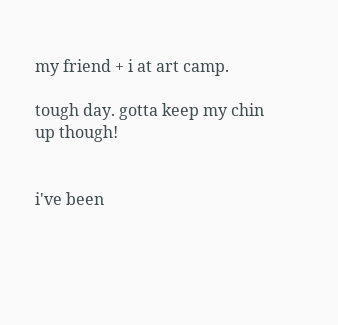my friend + i at art camp.

tough day. gotta keep my chin up though!


i've been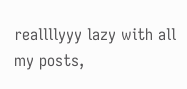reallllyyy lazy with all my posts,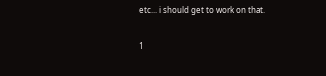etc... i should get to work on that.

1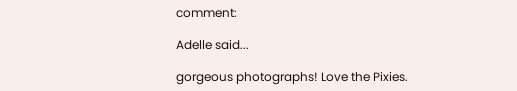comment:

Adelle said...

gorgeous photographs! Love the Pixies.